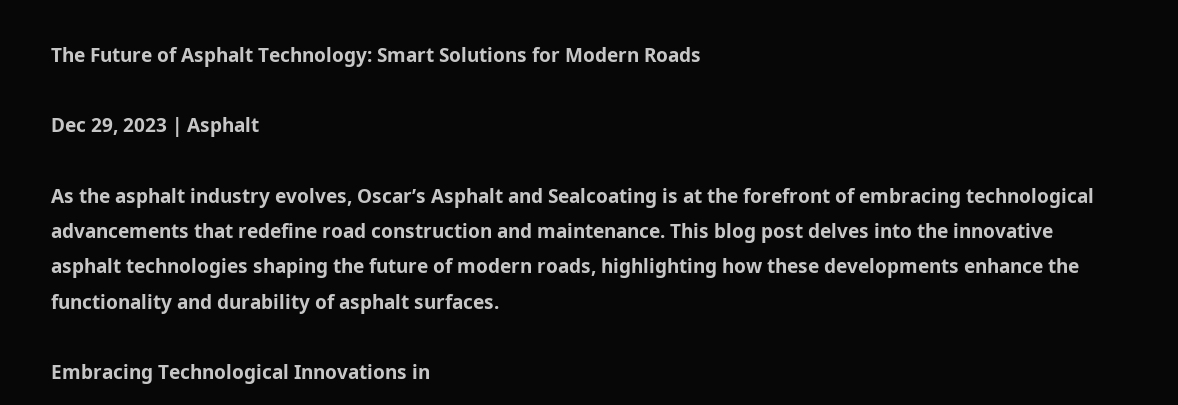The Future of Asphalt Technology: Smart Solutions for Modern Roads

Dec 29, 2023 | Asphalt

As the asphalt industry evolves, Oscar’s Asphalt and Sealcoating is at the forefront of embracing technological advancements that redefine road construction and maintenance. This blog post delves into the innovative asphalt technologies shaping the future of modern roads, highlighting how these developments enhance the functionality and durability of asphalt surfaces.

Embracing Technological Innovations in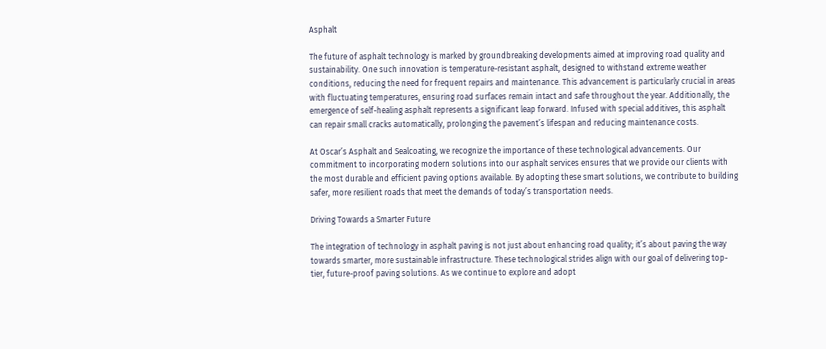Asphalt

The future of asphalt technology is marked by groundbreaking developments aimed at improving road quality and sustainability. One such innovation is temperature-resistant asphalt, designed to withstand extreme weather conditions, reducing the need for frequent repairs and maintenance. This advancement is particularly crucial in areas with fluctuating temperatures, ensuring road surfaces remain intact and safe throughout the year. Additionally, the emergence of self-healing asphalt represents a significant leap forward. Infused with special additives, this asphalt can repair small cracks automatically, prolonging the pavement’s lifespan and reducing maintenance costs.

At Oscar’s Asphalt and Sealcoating, we recognize the importance of these technological advancements. Our commitment to incorporating modern solutions into our asphalt services ensures that we provide our clients with the most durable and efficient paving options available. By adopting these smart solutions, we contribute to building safer, more resilient roads that meet the demands of today’s transportation needs.

Driving Towards a Smarter Future

The integration of technology in asphalt paving is not just about enhancing road quality; it’s about paving the way towards smarter, more sustainable infrastructure. These technological strides align with our goal of delivering top-tier, future-proof paving solutions. As we continue to explore and adopt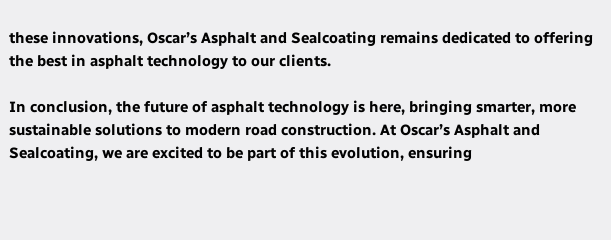these innovations, Oscar’s Asphalt and Sealcoating remains dedicated to offering the best in asphalt technology to our clients.

In conclusion, the future of asphalt technology is here, bringing smarter, more sustainable solutions to modern road construction. At Oscar’s Asphalt and Sealcoating, we are excited to be part of this evolution, ensuring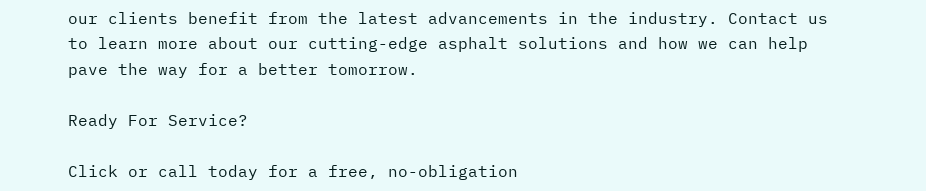our clients benefit from the latest advancements in the industry. Contact us to learn more about our cutting-edge asphalt solutions and how we can help pave the way for a better tomorrow.

Ready For Service?

Click or call today for a free, no-obligation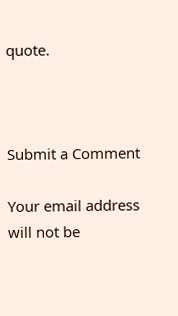quote.



Submit a Comment

Your email address will not be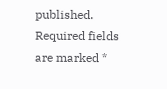published. Required fields are marked *